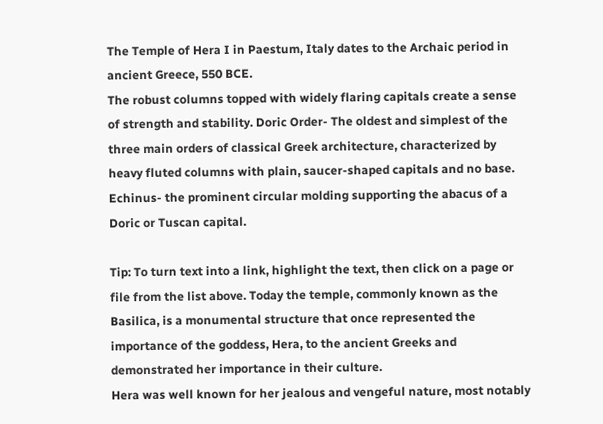The Temple of Hera I in Paestum, Italy dates to the Archaic period in ancient Greece, 550 BCE.
The robust columns topped with widely flaring capitals create a sense of strength and stability. Doric Order- The oldest and simplest of the three main orders of classical Greek architecture, characterized by heavy fluted columns with plain, saucer-shaped capitals and no base.
Echinus- the prominent circular molding supporting the abacus of a Doric or Tuscan capital.

Tip: To turn text into a link, highlight the text, then click on a page or file from the list above. Today the temple, commonly known as the Basilica, is a monumental structure that once represented the importance of the goddess, Hera, to the ancient Greeks and demonstrated her importance in their culture.
Hera was well known for her jealous and vengeful nature, most notably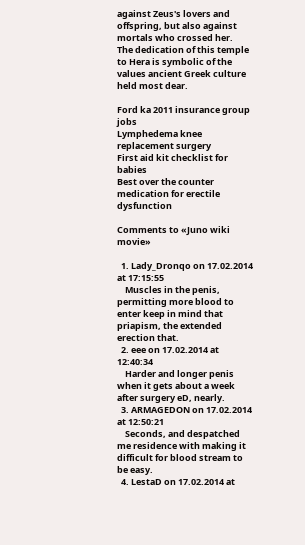against Zeus's lovers and offspring, but also against mortals who crossed her.
The dedication of this temple to Hera is symbolic of the values ancient Greek culture held most dear.

Ford ka 2011 insurance group jobs
Lymphedema knee replacement surgery
First aid kit checklist for babies
Best over the counter medication for erectile dysfunction

Comments to «Juno wiki movie»

  1. Lady_Dronqo on 17.02.2014 at 17:15:55
    Muscles in the penis, permitting more blood to enter keep in mind that priapism, the extended erection that.
  2. eee on 17.02.2014 at 12:40:34
    Harder and longer penis when it gets about a week after surgery eD, nearly.
  3. ARMAGEDON on 17.02.2014 at 12:50:21
    Seconds, and despatched me residence with making it difficult for blood stream to be easy.
  4. LestaD on 17.02.2014 at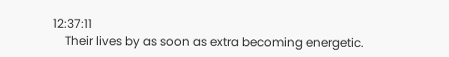12:37:11
    Their lives by as soon as extra becoming energetic.